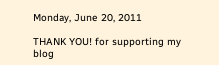Monday, June 20, 2011

THANK YOU! for supporting my blog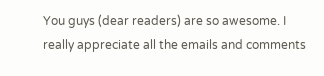You guys (dear readers) are so awesome. I really appreciate all the emails and comments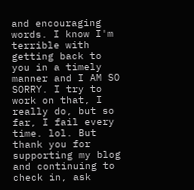and encouraging words. I know I'm terrible with getting back to you in a timely manner and I AM SO SORRY. I try to work on that, I really do, but so far, I fail every time. lol. But thank you for supporting my blog and continuing to check in, ask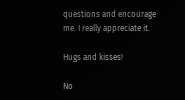questions and encourage me. I really appreciate it.

Hugs and kisses!

No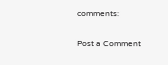comments:

Post a Comment